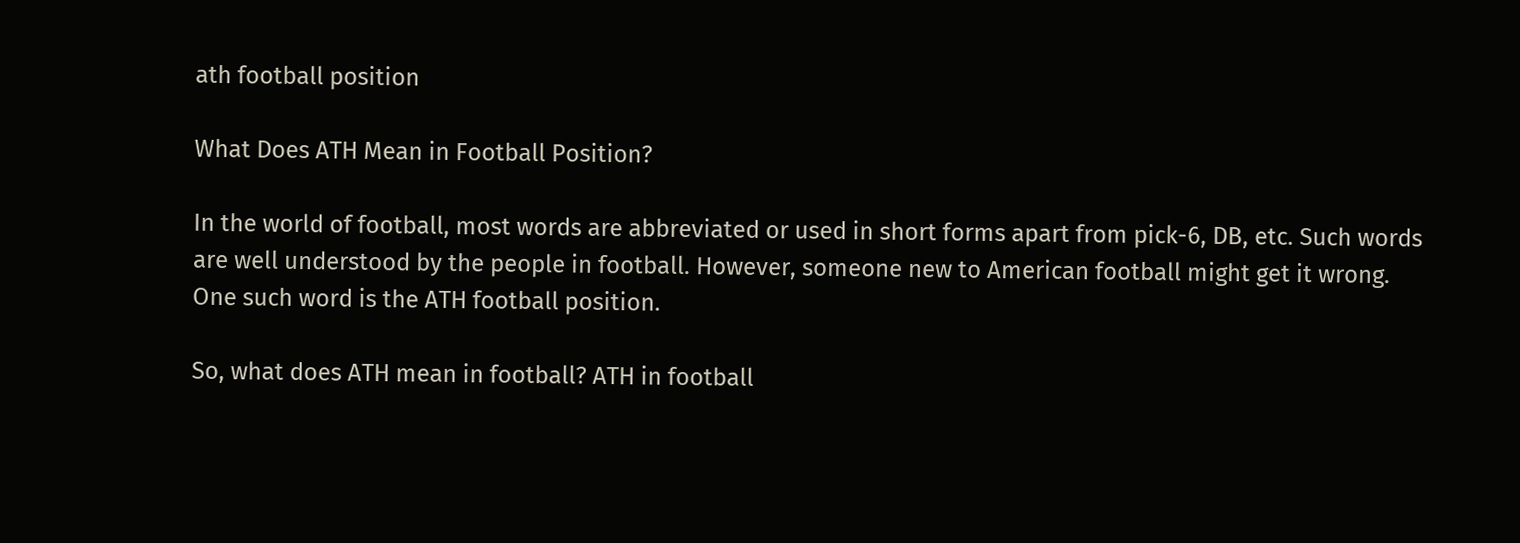ath football position

What Does ATH Mean in Football Position?

In the world of football, most words are abbreviated or used in short forms apart from pick-6, DB, etc. Such words are well understood by the people in football. However, someone new to American football might get it wrong. One such word is the ATH football position.

So, what does ATH mean in football? ATH in football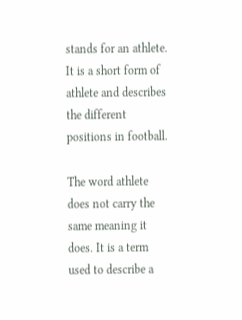stands for an athlete. It is a short form of athlete and describes the different positions in football.

The word athlete does not carry the same meaning it does. It is a term used to describe a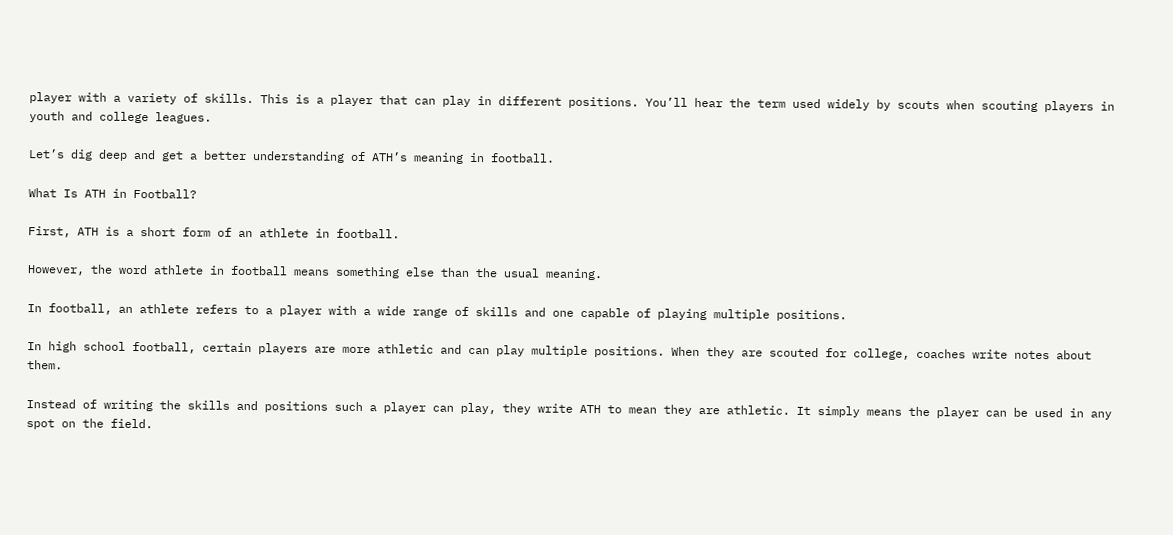player with a variety of skills. This is a player that can play in different positions. You’ll hear the term used widely by scouts when scouting players in youth and college leagues.

Let’s dig deep and get a better understanding of ATH’s meaning in football.

What Is ATH in Football?

First, ATH is a short form of an athlete in football.

However, the word athlete in football means something else than the usual meaning.

In football, an athlete refers to a player with a wide range of skills and one capable of playing multiple positions.

In high school football, certain players are more athletic and can play multiple positions. When they are scouted for college, coaches write notes about them.

Instead of writing the skills and positions such a player can play, they write ATH to mean they are athletic. It simply means the player can be used in any spot on the field.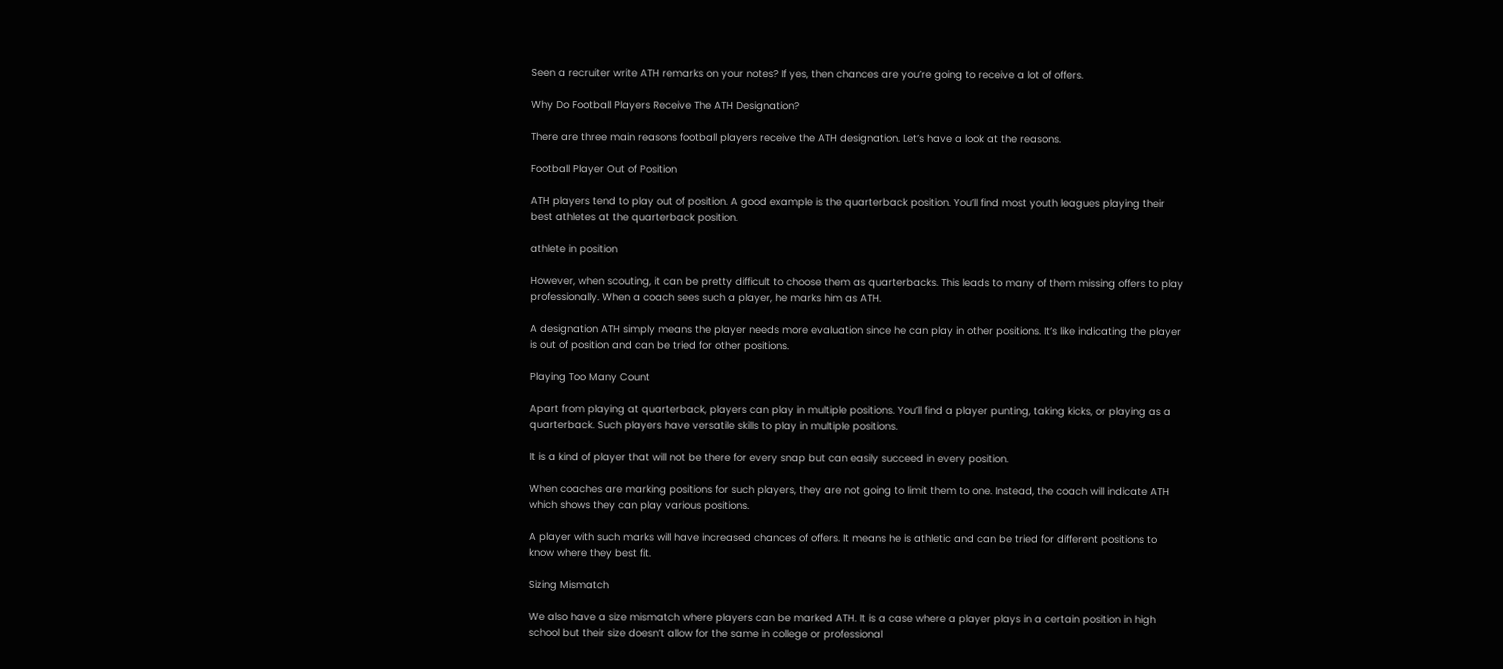Seen a recruiter write ATH remarks on your notes? If yes, then chances are you’re going to receive a lot of offers.

Why Do Football Players Receive The ATH Designation?

There are three main reasons football players receive the ATH designation. Let’s have a look at the reasons.

Football Player Out of Position

ATH players tend to play out of position. A good example is the quarterback position. You’ll find most youth leagues playing their best athletes at the quarterback position.

athlete in position

However, when scouting, it can be pretty difficult to choose them as quarterbacks. This leads to many of them missing offers to play professionally. When a coach sees such a player, he marks him as ATH.

A designation ATH simply means the player needs more evaluation since he can play in other positions. It’s like indicating the player is out of position and can be tried for other positions.

Playing Too Many Count

Apart from playing at quarterback, players can play in multiple positions. You’ll find a player punting, taking kicks, or playing as a quarterback. Such players have versatile skills to play in multiple positions.

It is a kind of player that will not be there for every snap but can easily succeed in every position.

When coaches are marking positions for such players, they are not going to limit them to one. Instead, the coach will indicate ATH which shows they can play various positions.

A player with such marks will have increased chances of offers. It means he is athletic and can be tried for different positions to know where they best fit.

Sizing Mismatch

We also have a size mismatch where players can be marked ATH. It is a case where a player plays in a certain position in high school but their size doesn’t allow for the same in college or professional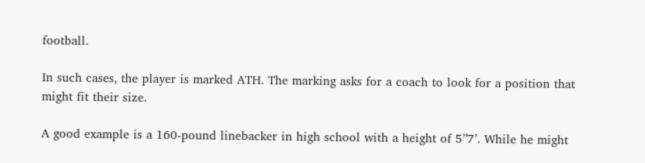football.

In such cases, the player is marked ATH. The marking asks for a coach to look for a position that might fit their size.

A good example is a 160-pound linebacker in high school with a height of 5”7’. While he might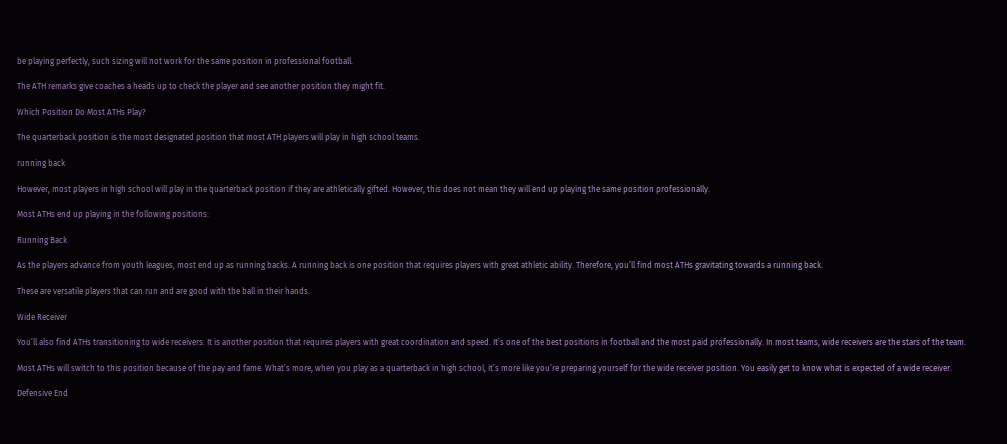be playing perfectly, such sizing will not work for the same position in professional football.

The ATH remarks give coaches a heads up to check the player and see another position they might fit.

Which Position Do Most ATHs Play?

The quarterback position is the most designated position that most ATH players will play in high school teams.

running back

However, most players in high school will play in the quarterback position if they are athletically gifted. However, this does not mean they will end up playing the same position professionally.

Most ATHs end up playing in the following positions:

Running Back

As the players advance from youth leagues, most end up as running backs. A running back is one position that requires players with great athletic ability. Therefore, you’ll find most ATHs gravitating towards a running back.

These are versatile players that can run and are good with the ball in their hands.

Wide Receiver

You’ll also find ATHs transitioning to wide receivers. It is another position that requires players with great coordination and speed. It’s one of the best positions in football and the most paid professionally. In most teams, wide receivers are the stars of the team.

Most ATHs will switch to this position because of the pay and fame. What’s more, when you play as a quarterback in high school, it’s more like you’re preparing yourself for the wide receiver position. You easily get to know what is expected of a wide receiver.

Defensive End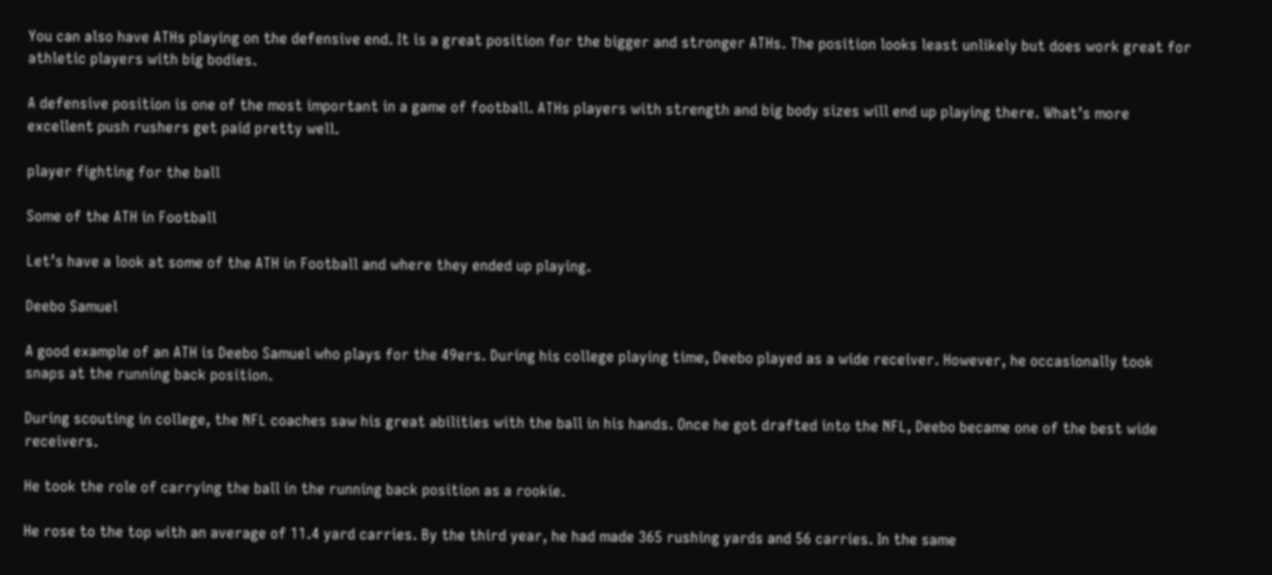You can also have ATHs playing on the defensive end. It is a great position for the bigger and stronger ATHs. The position looks least unlikely but does work great for athletic players with big bodies.

A defensive position is one of the most important in a game of football. ATHs players with strength and big body sizes will end up playing there. What’s more excellent push rushers get paid pretty well.

player fighting for the ball

Some of the ATH in Football

Let’s have a look at some of the ATH in Football and where they ended up playing.

Deebo Samuel

A good example of an ATH is Deebo Samuel who plays for the 49ers. During his college playing time, Deebo played as a wide receiver. However, he occasionally took snaps at the running back position.

During scouting in college, the NFL coaches saw his great abilities with the ball in his hands. Once he got drafted into the NFL, Deebo became one of the best wide receivers.

He took the role of carrying the ball in the running back position as a rookie.

He rose to the top with an average of 11.4 yard carries. By the third year, he had made 365 rushing yards and 56 carries. In the same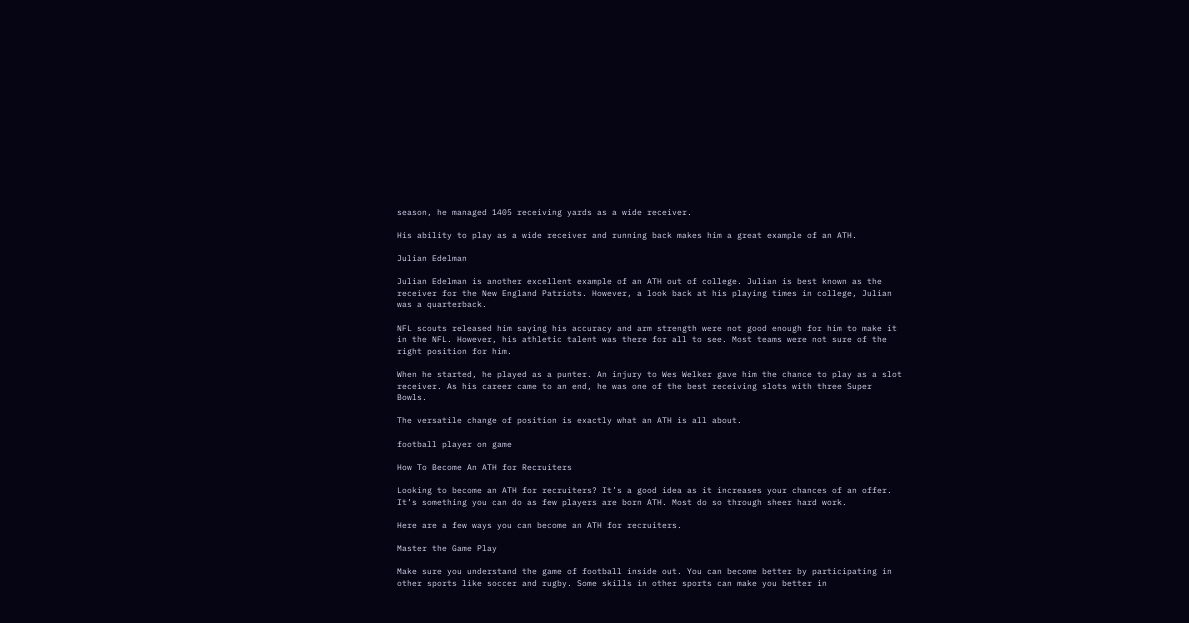season, he managed 1405 receiving yards as a wide receiver.

His ability to play as a wide receiver and running back makes him a great example of an ATH.

Julian Edelman

Julian Edelman is another excellent example of an ATH out of college. Julian is best known as the receiver for the New England Patriots. However, a look back at his playing times in college, Julian was a quarterback.

NFL scouts released him saying his accuracy and arm strength were not good enough for him to make it in the NFL. However, his athletic talent was there for all to see. Most teams were not sure of the right position for him.

When he started, he played as a punter. An injury to Wes Welker gave him the chance to play as a slot receiver. As his career came to an end, he was one of the best receiving slots with three Super Bowls.

The versatile change of position is exactly what an ATH is all about.

football player on game

How To Become An ATH for Recruiters

Looking to become an ATH for recruiters? It’s a good idea as it increases your chances of an offer. It’s something you can do as few players are born ATH. Most do so through sheer hard work.

Here are a few ways you can become an ATH for recruiters.

Master the Game Play

Make sure you understand the game of football inside out. You can become better by participating in other sports like soccer and rugby. Some skills in other sports can make you better in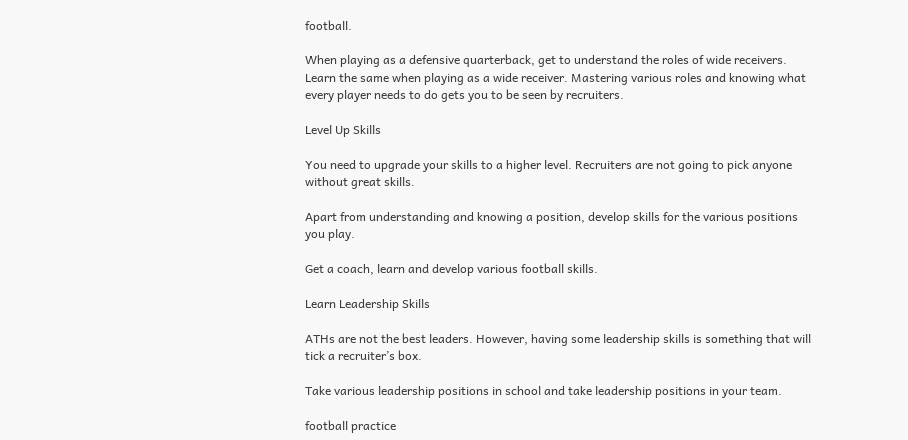football.

When playing as a defensive quarterback, get to understand the roles of wide receivers. Learn the same when playing as a wide receiver. Mastering various roles and knowing what every player needs to do gets you to be seen by recruiters.

Level Up Skills

You need to upgrade your skills to a higher level. Recruiters are not going to pick anyone without great skills.

Apart from understanding and knowing a position, develop skills for the various positions you play.

Get a coach, learn and develop various football skills.

Learn Leadership Skills

ATHs are not the best leaders. However, having some leadership skills is something that will tick a recruiter’s box.

Take various leadership positions in school and take leadership positions in your team.

football practice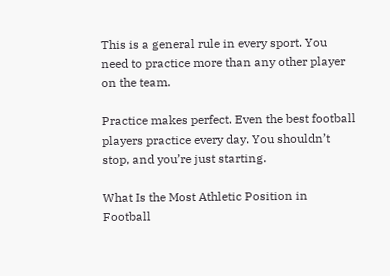This is a general rule in every sport. You need to practice more than any other player on the team.

Practice makes perfect. Even the best football players practice every day. You shouldn’t stop, and you’re just starting.

What Is the Most Athletic Position in Football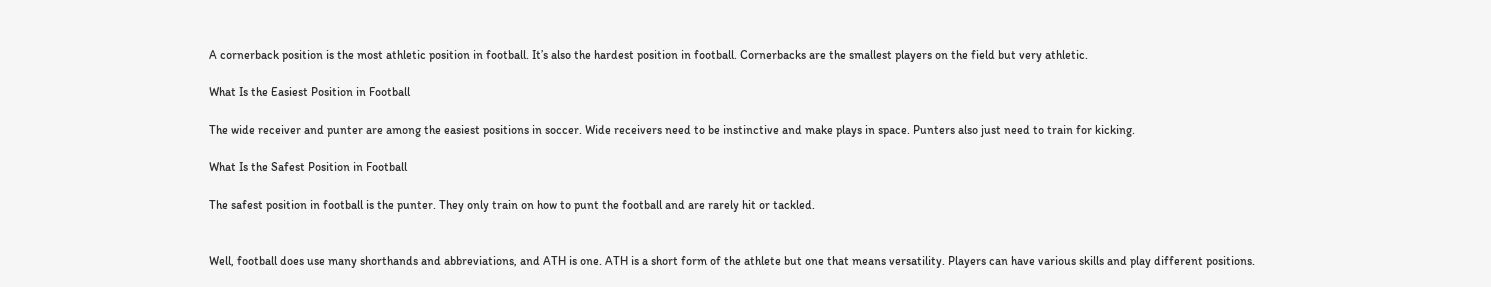A cornerback position is the most athletic position in football. It’s also the hardest position in football. Cornerbacks are the smallest players on the field but very athletic.

What Is the Easiest Position in Football

The wide receiver and punter are among the easiest positions in soccer. Wide receivers need to be instinctive and make plays in space. Punters also just need to train for kicking.

What Is the Safest Position in Football

The safest position in football is the punter. They only train on how to punt the football and are rarely hit or tackled.


Well, football does use many shorthands and abbreviations, and ATH is one. ATH is a short form of the athlete but one that means versatility. Players can have various skills and play different positions.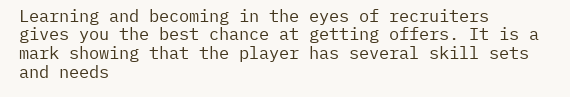Learning and becoming in the eyes of recruiters gives you the best chance at getting offers. It is a mark showing that the player has several skill sets and needs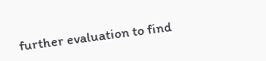further evaluation to find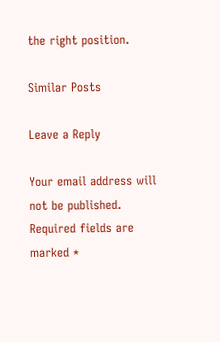the right position.

Similar Posts

Leave a Reply

Your email address will not be published. Required fields are marked *